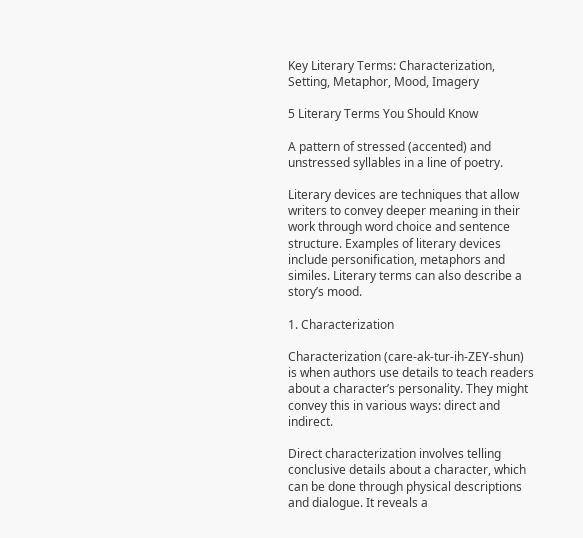Key Literary Terms: Characterization, Setting, Metaphor, Mood, Imagery

5 Literary Terms You Should Know

A pattern of stressed (accented) and unstressed syllables in a line of poetry.

Literary devices are techniques that allow writers to convey deeper meaning in their work through word choice and sentence structure. Examples of literary devices include personification, metaphors and similes. Literary terms can also describe a story’s mood.

1. Characterization

Characterization (care-ak-tur-ih-ZEY-shun) is when authors use details to teach readers about a character’s personality. They might convey this in various ways: direct and indirect.

Direct characterization involves telling conclusive details about a character, which can be done through physical descriptions and dialogue. It reveals a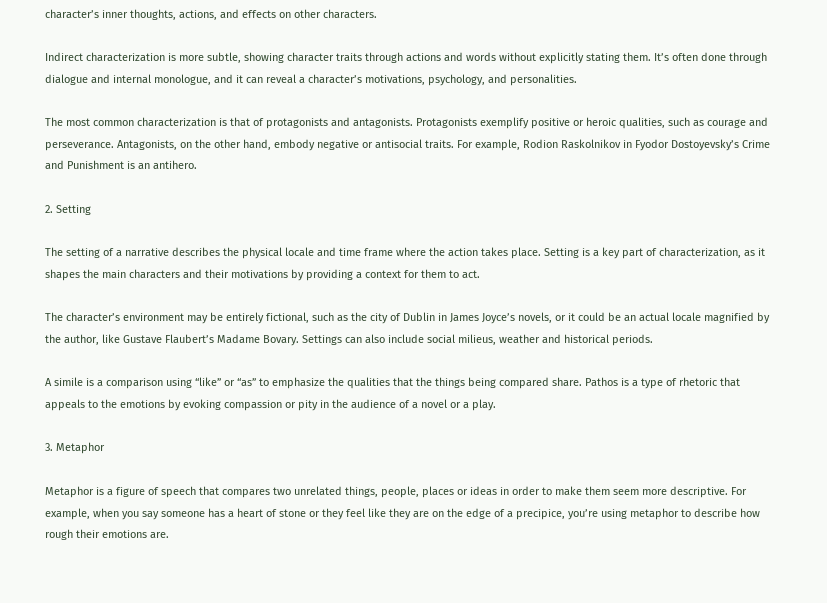character’s inner thoughts, actions, and effects on other characters.

Indirect characterization is more subtle, showing character traits through actions and words without explicitly stating them. It’s often done through dialogue and internal monologue, and it can reveal a character’s motivations, psychology, and personalities.

The most common characterization is that of protagonists and antagonists. Protagonists exemplify positive or heroic qualities, such as courage and perseverance. Antagonists, on the other hand, embody negative or antisocial traits. For example, Rodion Raskolnikov in Fyodor Dostoyevsky’s Crime and Punishment is an antihero.

2. Setting

The setting of a narrative describes the physical locale and time frame where the action takes place. Setting is a key part of characterization, as it shapes the main characters and their motivations by providing a context for them to act.

The character’s environment may be entirely fictional, such as the city of Dublin in James Joyce’s novels, or it could be an actual locale magnified by the author, like Gustave Flaubert’s Madame Bovary. Settings can also include social milieus, weather and historical periods.

A simile is a comparison using “like” or “as” to emphasize the qualities that the things being compared share. Pathos is a type of rhetoric that appeals to the emotions by evoking compassion or pity in the audience of a novel or a play.

3. Metaphor

Metaphor is a figure of speech that compares two unrelated things, people, places or ideas in order to make them seem more descriptive. For example, when you say someone has a heart of stone or they feel like they are on the edge of a precipice, you’re using metaphor to describe how rough their emotions are.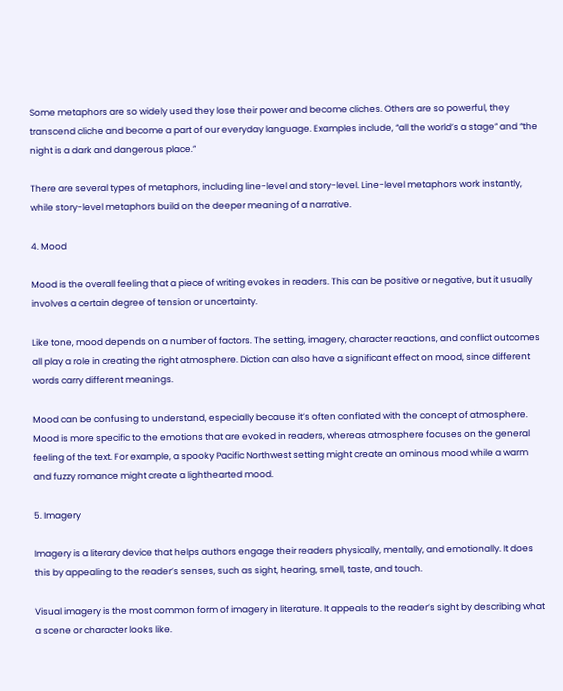Some metaphors are so widely used they lose their power and become cliches. Others are so powerful, they transcend cliche and become a part of our everyday language. Examples include, “all the world’s a stage” and “the night is a dark and dangerous place.”

There are several types of metaphors, including line-level and story-level. Line-level metaphors work instantly, while story-level metaphors build on the deeper meaning of a narrative.

4. Mood

Mood is the overall feeling that a piece of writing evokes in readers. This can be positive or negative, but it usually involves a certain degree of tension or uncertainty.

Like tone, mood depends on a number of factors. The setting, imagery, character reactions, and conflict outcomes all play a role in creating the right atmosphere. Diction can also have a significant effect on mood, since different words carry different meanings.

Mood can be confusing to understand, especially because it’s often conflated with the concept of atmosphere. Mood is more specific to the emotions that are evoked in readers, whereas atmosphere focuses on the general feeling of the text. For example, a spooky Pacific Northwest setting might create an ominous mood while a warm and fuzzy romance might create a lighthearted mood.

5. Imagery

Imagery is a literary device that helps authors engage their readers physically, mentally, and emotionally. It does this by appealing to the reader’s senses, such as sight, hearing, smell, taste, and touch.

Visual imagery is the most common form of imagery in literature. It appeals to the reader’s sight by describing what a scene or character looks like.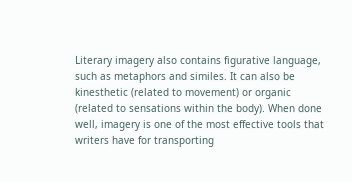Literary imagery also contains figurative language, such as metaphors and similes. It can also be kinesthetic (related to movement) or organic (related to sensations within the body). When done well, imagery is one of the most effective tools that writers have for transporting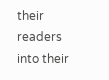their readers into their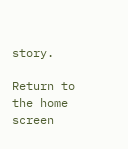story.

Return to the home screen